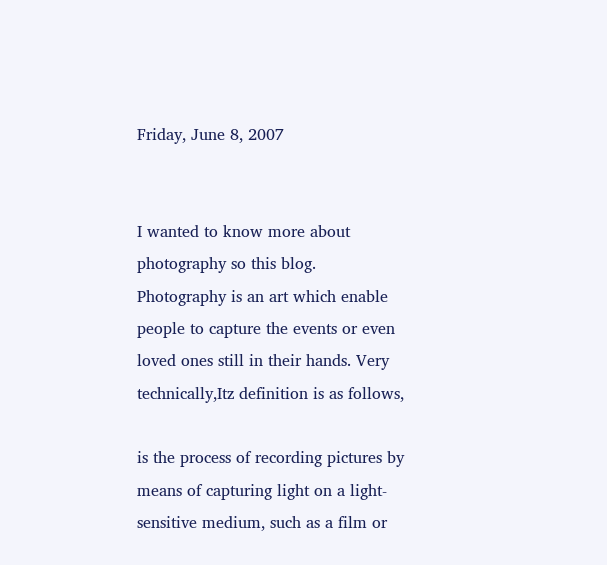Friday, June 8, 2007


I wanted to know more about photography so this blog. Photography is an art which enable people to capture the events or even loved ones still in their hands. Very technically,Itz definition is as follows,

is the process of recording pictures by means of capturing light on a light-sensitive medium, such as a film or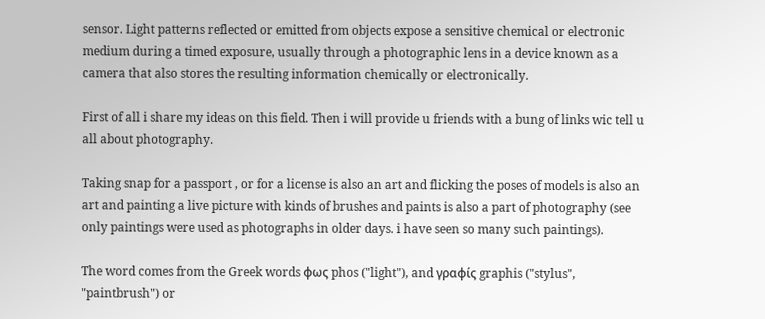sensor. Light patterns reflected or emitted from objects expose a sensitive chemical or electronic medium during a timed exposure, usually through a photographic lens in a device known as a camera that also stores the resulting information chemically or electronically.

First of all i share my ideas on this field. Then i will provide u friends with a bung of links wic tell u all about photography.

Taking snap for a passport , or for a license is also an art and flicking the poses of models is also an art and painting a live picture with kinds of brushes and paints is also a part of photography (see only paintings were used as photographs in older days. i have seen so many such paintings).

The word comes from the Greek words φως phos ("light"), and γραφίς graphis ("stylus", "paintbrush") or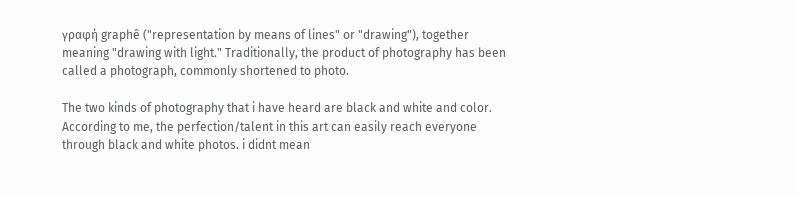γραφή graphê ("representation by means of lines" or "drawing"), together meaning "drawing with light." Traditionally, the product of photography has been called a photograph, commonly shortened to photo.

The two kinds of photography that i have heard are black and white and color. According to me, the perfection/talent in this art can easily reach everyone through black and white photos. i didnt mean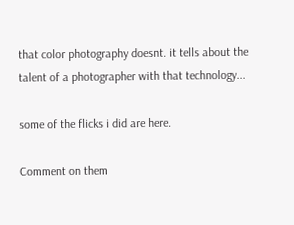that color photography doesnt. it tells about the talent of a photographer with that technology...

some of the flicks i did are here.

Comment on them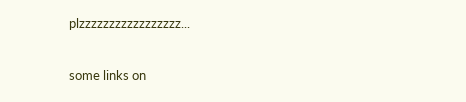plzzzzzzzzzzzzzzzzz...

some links on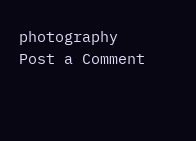photography
Post a Comment